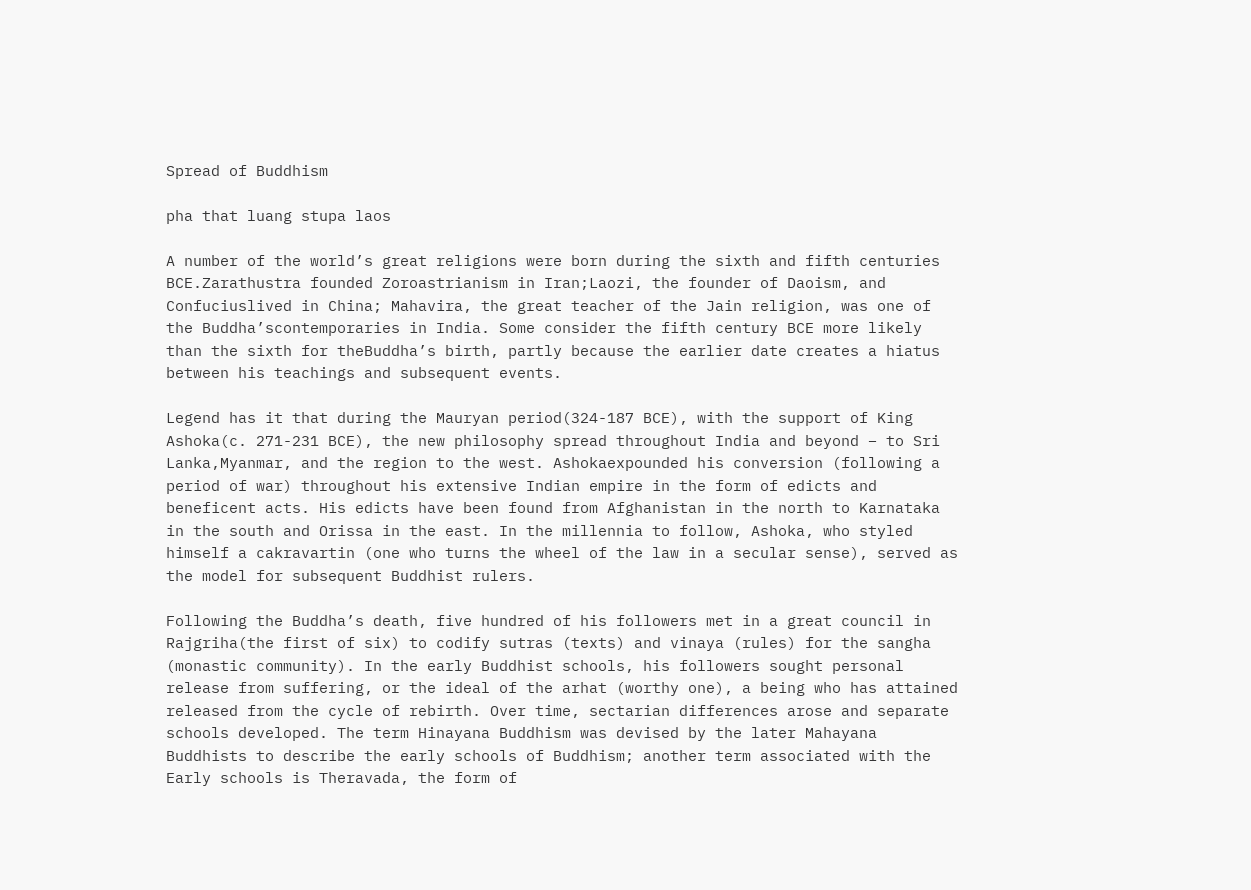Spread of Buddhism

pha that luang stupa laos

A number of the world’s great religions were born during the sixth and fifth centuries BCE.Zarathustra founded Zoroastrianism in Iran;Laozi, the founder of Daoism, and Confuciuslived in China; Mahavira, the great teacher of the Jain religion, was one of the Buddha’scontemporaries in India. Some consider the fifth century BCE more likely than the sixth for theBuddha’s birth, partly because the earlier date creates a hiatus between his teachings and subsequent events.

Legend has it that during the Mauryan period(324-187 BCE), with the support of King Ashoka(c. 271-231 BCE), the new philosophy spread throughout India and beyond – to Sri Lanka,Myanmar, and the region to the west. Ashokaexpounded his conversion (following a period of war) throughout his extensive Indian empire in the form of edicts and beneficent acts. His edicts have been found from Afghanistan in the north to Karnataka in the south and Orissa in the east. In the millennia to follow, Ashoka, who styled himself a cakravartin (one who turns the wheel of the law in a secular sense), served as the model for subsequent Buddhist rulers.

Following the Buddha’s death, five hundred of his followers met in a great council in Rajgriha(the first of six) to codify sutras (texts) and vinaya (rules) for the sangha (monastic community). In the early Buddhist schools, his followers sought personal release from suffering, or the ideal of the arhat (worthy one), a being who has attained released from the cycle of rebirth. Over time, sectarian differences arose and separate schools developed. The term Hinayana Buddhism was devised by the later Mahayana Buddhists to describe the early schools of Buddhism; another term associated with the Early schools is Theravada, the form of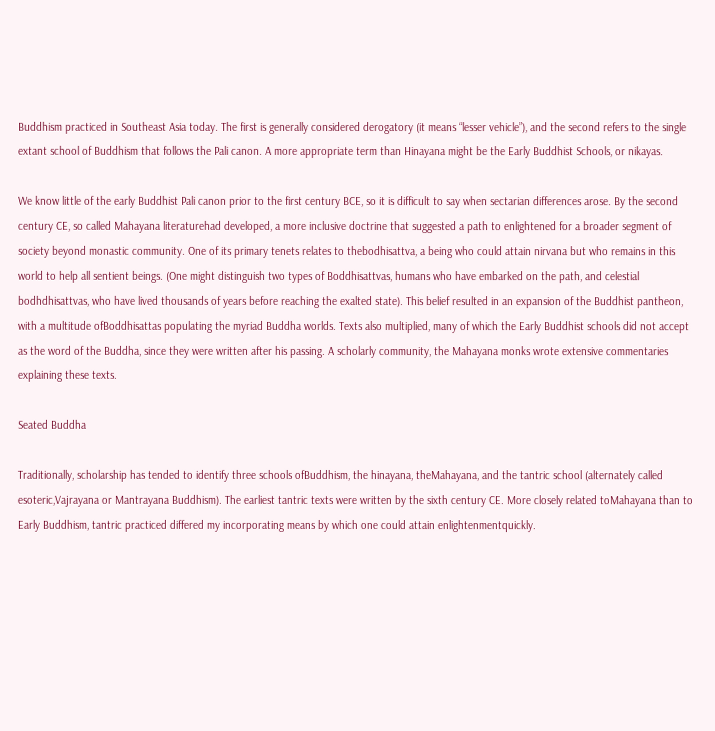Buddhism practiced in Southeast Asia today. The first is generally considered derogatory (it means “lesser vehicle”), and the second refers to the single extant school of Buddhism that follows the Pali canon. A more appropriate term than Hinayana might be the Early Buddhist Schools, or nikayas.

We know little of the early Buddhist Pali canon prior to the first century BCE, so it is difficult to say when sectarian differences arose. By the second century CE, so called Mahayana literaturehad developed, a more inclusive doctrine that suggested a path to enlightened for a broader segment of society beyond monastic community. One of its primary tenets relates to thebodhisattva, a being who could attain nirvana but who remains in this world to help all sentient beings. (One might distinguish two types of Boddhisattvas, humans who have embarked on the path, and celestial bodhdhisattvas, who have lived thousands of years before reaching the exalted state). This belief resulted in an expansion of the Buddhist pantheon, with a multitude ofBoddhisattas populating the myriad Buddha worlds. Texts also multiplied, many of which the Early Buddhist schools did not accept as the word of the Buddha, since they were written after his passing. A scholarly community, the Mahayana monks wrote extensive commentaries explaining these texts.

Seated Buddha

Traditionally, scholarship has tended to identify three schools ofBuddhism, the hinayana, theMahayana, and the tantric school (alternately called esoteric,Vajrayana or Mantrayana Buddhism). The earliest tantric texts were written by the sixth century CE. More closely related toMahayana than to Early Buddhism, tantric practiced differed my incorporating means by which one could attain enlightenmentquickly.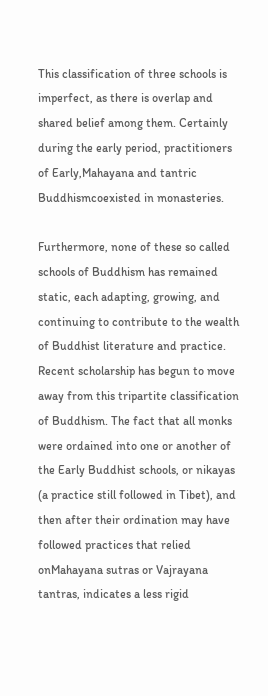This classification of three schools is imperfect, as there is overlap and shared belief among them. Certainly during the early period, practitioners of Early,Mahayana and tantric Buddhismcoexisted in monasteries.

Furthermore, none of these so called schools of Buddhism has remained static, each adapting, growing, and continuing to contribute to the wealth of Buddhist literature and practice. Recent scholarship has begun to move away from this tripartite classification of Buddhism. The fact that all monks were ordained into one or another of the Early Buddhist schools, or nikayas (a practice still followed in Tibet), and then after their ordination may have followed practices that relied onMahayana sutras or Vajrayana tantras, indicates a less rigid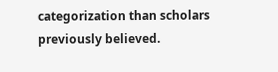categorization than scholars previously believed.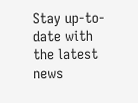Stay up-to-date with the latest news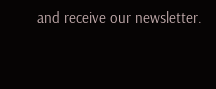and receive our newsletter.